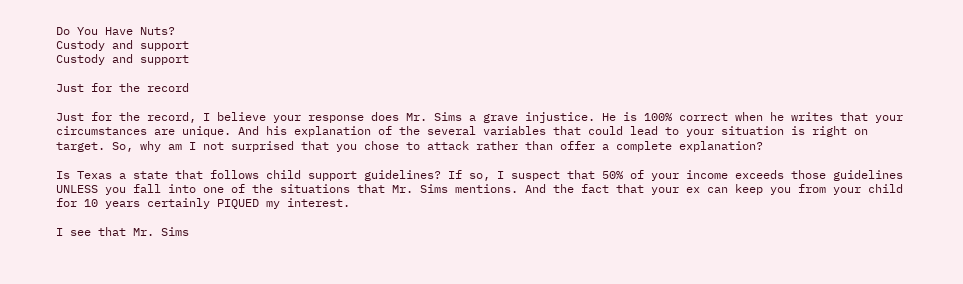Do You Have Nuts?
Custody and support
Custody and support

Just for the record

Just for the record, I believe your response does Mr. Sims a grave injustice. He is 100% correct when he writes that your circumstances are unique. And his explanation of the several variables that could lead to your situation is right on target. So, why am I not surprised that you chose to attack rather than offer a complete explanation?

Is Texas a state that follows child support guidelines? If so, I suspect that 50% of your income exceeds those guidelines UNLESS you fall into one of the situations that Mr. Sims mentions. And the fact that your ex can keep you from your child for 10 years certainly PIQUED my interest.

I see that Mr. Sims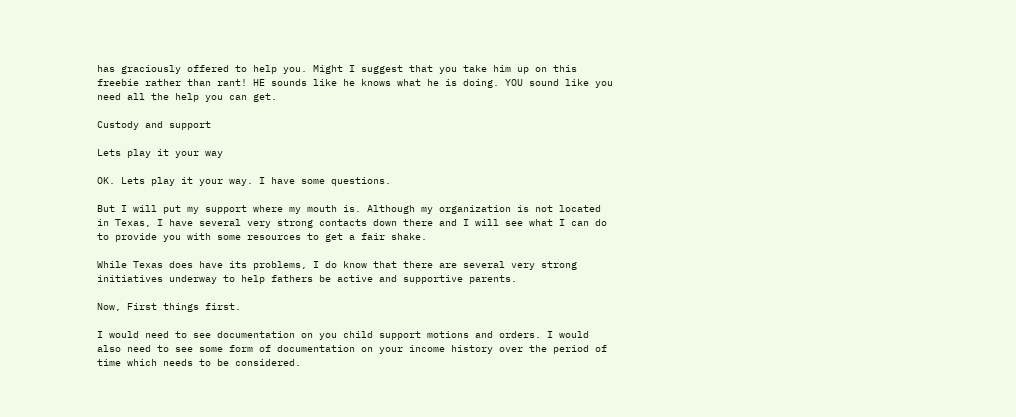has graciously offered to help you. Might I suggest that you take him up on this freebie rather than rant! HE sounds like he knows what he is doing. YOU sound like you need all the help you can get.

Custody and support

Lets play it your way

OK. Lets play it your way. I have some questions.

But I will put my support where my mouth is. Although my organization is not located in Texas, I have several very strong contacts down there and I will see what I can do to provide you with some resources to get a fair shake.

While Texas does have its problems, I do know that there are several very strong initiatives underway to help fathers be active and supportive parents.

Now, First things first.

I would need to see documentation on you child support motions and orders. I would also need to see some form of documentation on your income history over the period of time which needs to be considered.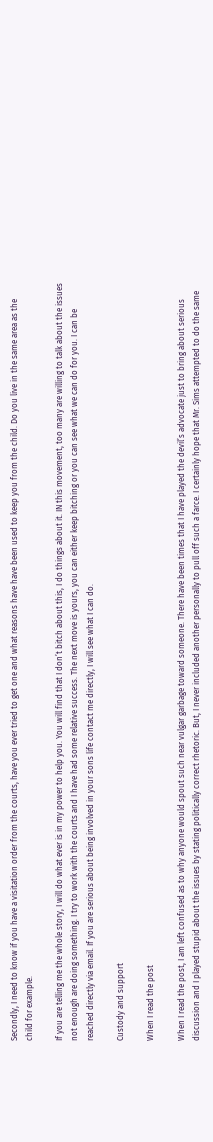Secondly, I need to know if you have a visitation order from the courts, have you ever tried to get one and what reasons have have been used to keep you from the child. Do you live in the same area as the child for example.

If you are telling me the whole story, I will do what ever is in my power to help you. You will find that I don’t bitch about this, I do things about it. IN this movement, too many are willing to talk about the issues not enough are doing something. I try to work with the courts and I have had some relative success. The next move is yours, you can either keep bitching or you can see what we can do for you. I can be reached directly via email. If you are serious about being involved in your sons life contact me directly, I will see what I can do.

Custody and support

When I read the post

When I read the post, I am left confused as to why anyone would spout such near vulgar garbage toward someone. There have been times that I have played the devil’s advocate just to bring about serious discussion and I played stupid about the issues by stating politically correct rhetoric. But, I never included another personally to pull off such a farce. I certainly hope that Mr. Sims attempted to do the same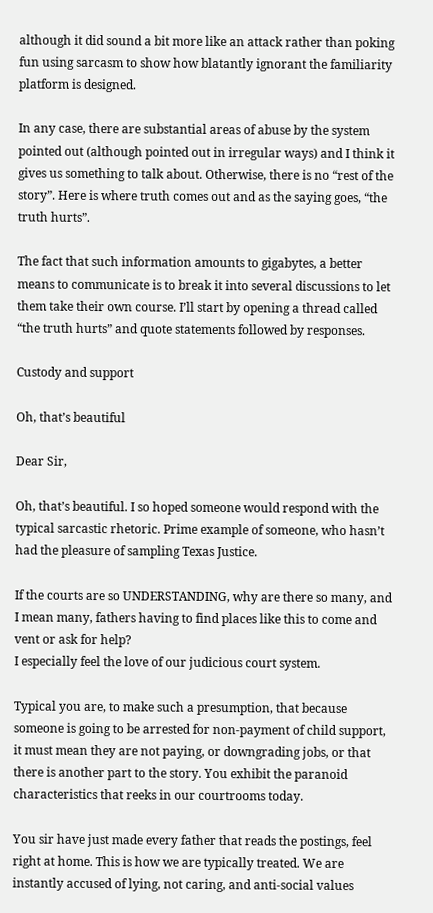although it did sound a bit more like an attack rather than poking fun using sarcasm to show how blatantly ignorant the familiarity platform is designed.

In any case, there are substantial areas of abuse by the system pointed out (although pointed out in irregular ways) and I think it gives us something to talk about. Otherwise, there is no “rest of the story”. Here is where truth comes out and as the saying goes, “the truth hurts”.

The fact that such information amounts to gigabytes, a better means to communicate is to break it into several discussions to let them take their own course. I’ll start by opening a thread called “the truth hurts” and quote statements followed by responses.

Custody and support

Oh, that’s beautiful

Dear Sir,

Oh, that’s beautiful. I so hoped someone would respond with the typical sarcastic rhetoric. Prime example of someone, who hasn’t had the pleasure of sampling Texas Justice.

If the courts are so UNDERSTANDING, why are there so many, and I mean many, fathers having to find places like this to come and vent or ask for help?
I especially feel the love of our judicious court system.

Typical you are, to make such a presumption, that because someone is going to be arrested for non-payment of child support, it must mean they are not paying, or downgrading jobs, or that there is another part to the story. You exhibit the paranoid characteristics that reeks in our courtrooms today.

You sir have just made every father that reads the postings, feel right at home. This is how we are typically treated. We are instantly accused of lying, not caring, and anti-social values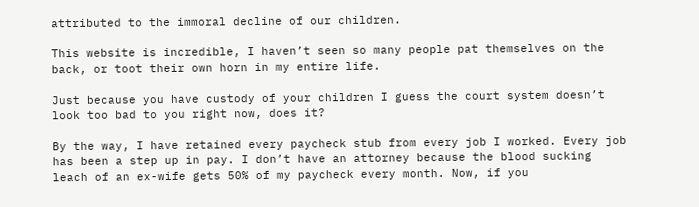attributed to the immoral decline of our children.

This website is incredible, I haven’t seen so many people pat themselves on the back, or toot their own horn in my entire life.

Just because you have custody of your children I guess the court system doesn’t look too bad to you right now, does it?

By the way, I have retained every paycheck stub from every job I worked. Every job has been a step up in pay. I don’t have an attorney because the blood sucking leach of an ex-wife gets 50% of my paycheck every month. Now, if you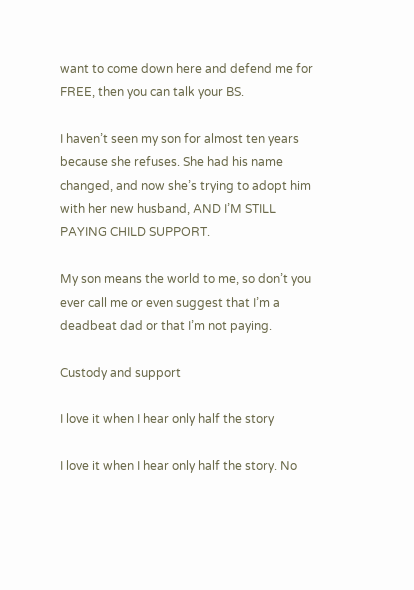want to come down here and defend me for FREE, then you can talk your BS.

I haven’t seen my son for almost ten years because she refuses. She had his name changed, and now she’s trying to adopt him with her new husband, AND I’M STILL PAYING CHILD SUPPORT.

My son means the world to me, so don’t you ever call me or even suggest that I’m a deadbeat dad or that I’m not paying.

Custody and support

I love it when I hear only half the story

I love it when I hear only half the story. No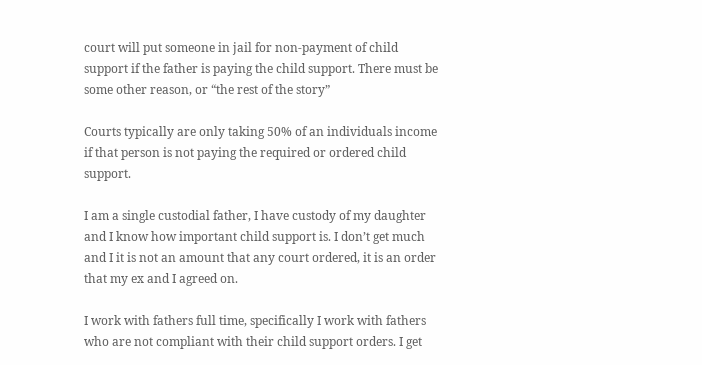court will put someone in jail for non-payment of child support if the father is paying the child support. There must be some other reason, or “the rest of the story”

Courts typically are only taking 50% of an individuals income if that person is not paying the required or ordered child support.

I am a single custodial father, I have custody of my daughter and I know how important child support is. I don’t get much and I it is not an amount that any court ordered, it is an order that my ex and I agreed on.

I work with fathers full time, specifically I work with fathers who are not compliant with their child support orders. I get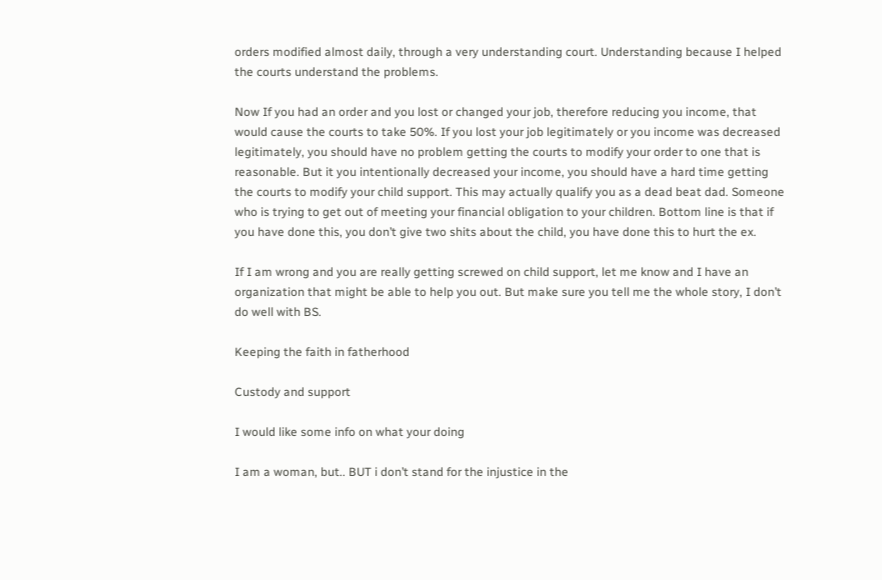orders modified almost daily, through a very understanding court. Understanding because I helped the courts understand the problems.

Now If you had an order and you lost or changed your job, therefore reducing you income, that would cause the courts to take 50%. If you lost your job legitimately or you income was decreased legitimately, you should have no problem getting the courts to modify your order to one that is reasonable. But it you intentionally decreased your income, you should have a hard time getting the courts to modify your child support. This may actually qualify you as a dead beat dad. Someone who is trying to get out of meeting your financial obligation to your children. Bottom line is that if you have done this, you don’t give two shits about the child, you have done this to hurt the ex.

If I am wrong and you are really getting screwed on child support, let me know and I have an organization that might be able to help you out. But make sure you tell me the whole story, I don’t do well with BS.

Keeping the faith in fatherhood

Custody and support

I would like some info on what your doing

I am a woman, but.. BUT i don’t stand for the injustice in the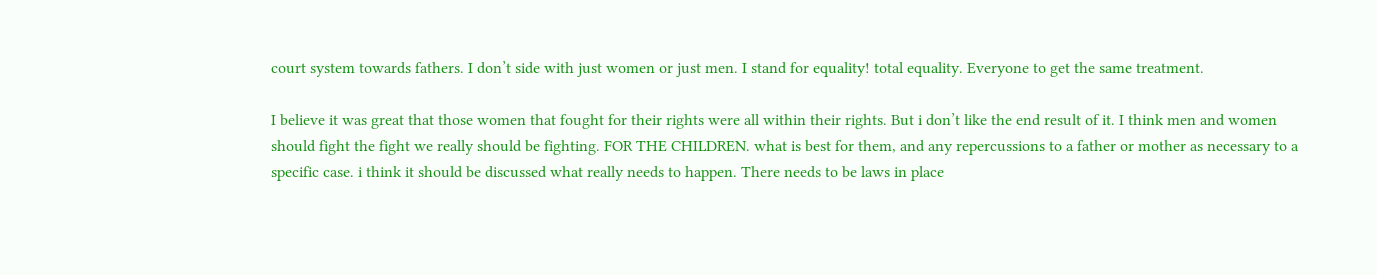court system towards fathers. I don’t side with just women or just men. I stand for equality! total equality. Everyone to get the same treatment.

I believe it was great that those women that fought for their rights were all within their rights. But i don’t like the end result of it. I think men and women should fight the fight we really should be fighting. FOR THE CHILDREN. what is best for them, and any repercussions to a father or mother as necessary to a specific case. i think it should be discussed what really needs to happen. There needs to be laws in place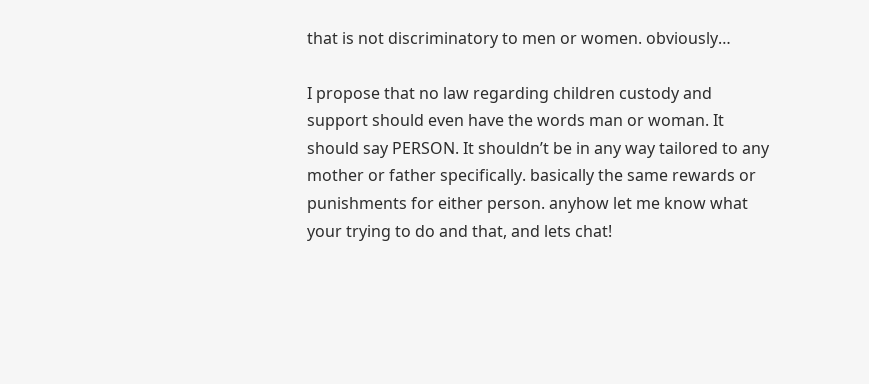that is not discriminatory to men or women. obviously…

I propose that no law regarding children custody and support should even have the words man or woman. It should say PERSON. It shouldn’t be in any way tailored to any mother or father specifically. basically the same rewards or punishments for either person. anyhow let me know what your trying to do and that, and lets chat!